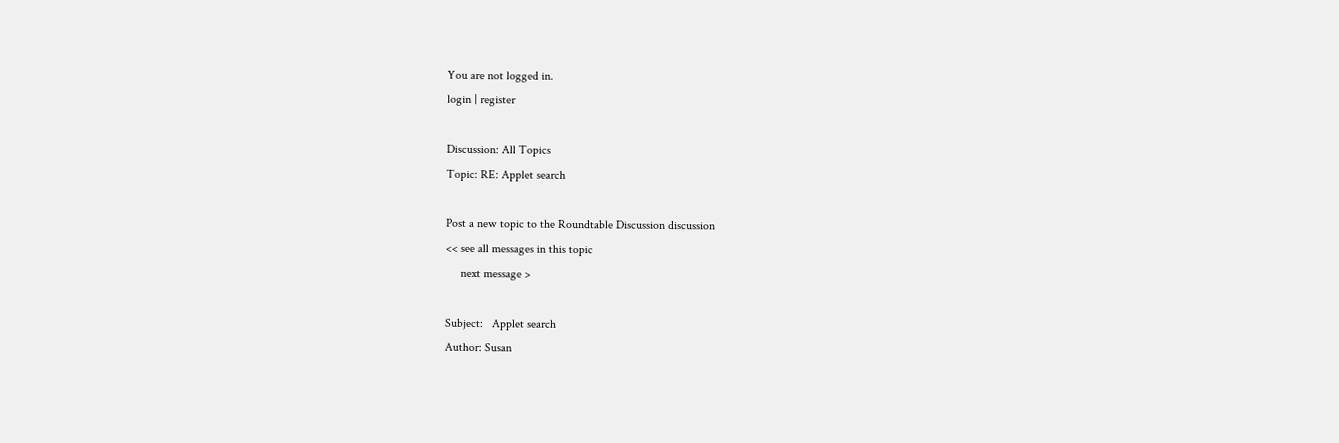You are not logged in.
login | register

Discussion: All Topics
Topic: RE: Applet search

Post a new topic to the Roundtable Discussion discussion
<< see all messages in this topic
     next message >

Subject:   Applet search
Author: Susan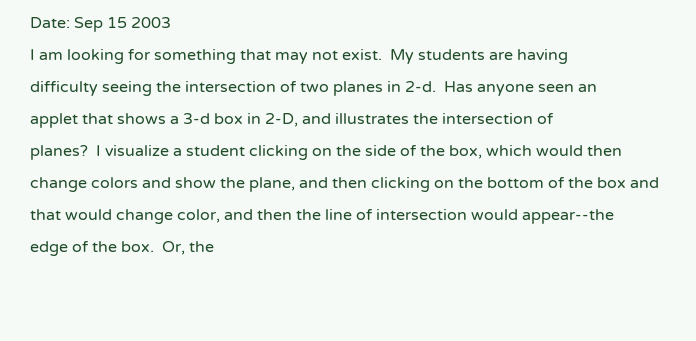Date: Sep 15 2003
I am looking for something that may not exist.  My students are having
difficulty seeing the intersection of two planes in 2-d.  Has anyone seen an
applet that shows a 3-d box in 2-D, and illustrates the intersection of
planes?  I visualize a student clicking on the side of the box, which would then
change colors and show the plane, and then clicking on the bottom of the box and
that would change color, and then the line of intersection would appear--the
edge of the box.  Or, the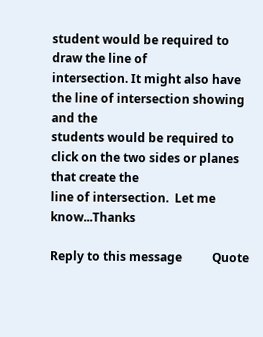student would be required to draw the line of
intersection. It might also have the line of intersection showing and the
students would be required to click on the two sides or planes that create the
line of intersection.  Let me know...Thanks

Reply to this message          Quote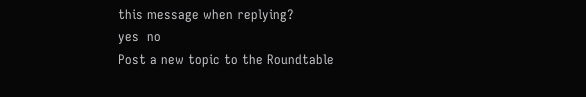this message when replying?
yes  no
Post a new topic to the Roundtable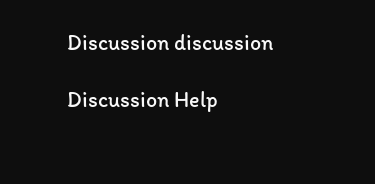Discussion discussion

Discussion Help